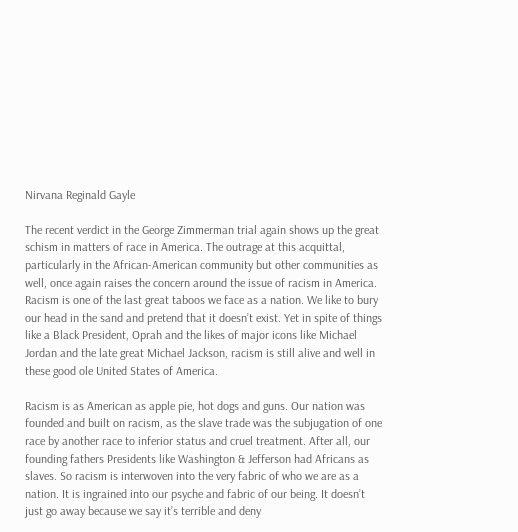Nirvana Reginald Gayle

The recent verdict in the George Zimmerman trial again shows up the great schism in matters of race in America. The outrage at this acquittal, particularly in the African-American community but other communities as well, once again raises the concern around the issue of racism in America. Racism is one of the last great taboos we face as a nation. We like to bury our head in the sand and pretend that it doesn’t exist. Yet in spite of things like a Black President, Oprah and the likes of major icons like Michael Jordan and the late great Michael Jackson, racism is still alive and well in these good ole United States of America.

Racism is as American as apple pie, hot dogs and guns. Our nation was founded and built on racism, as the slave trade was the subjugation of one race by another race to inferior status and cruel treatment. After all, our founding fathers Presidents like Washington & Jefferson had Africans as slaves. So racism is interwoven into the very fabric of who we are as a nation. It is ingrained into our psyche and fabric of our being. It doesn’t just go away because we say it’s terrible and deny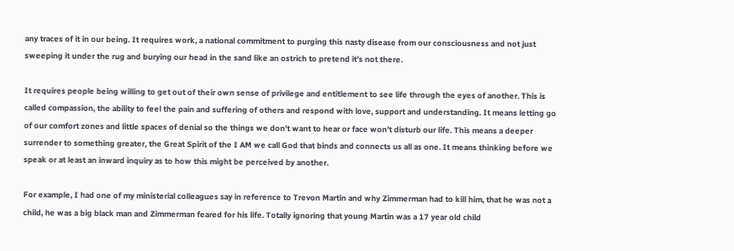any traces of it in our being. It requires work, a national commitment to purging this nasty disease from our consciousness and not just sweeping it under the rug and burying our head in the sand like an ostrich to pretend it’s not there.

It requires people being willing to get out of their own sense of privilege and entitlement to see life through the eyes of another. This is called compassion, the ability to feel the pain and suffering of others and respond with love, support and understanding. It means letting go of our comfort zones and little spaces of denial so the things we don’t want to hear or face won’t disturb our life. This means a deeper surrender to something greater, the Great Spirit of the I AM we call God that binds and connects us all as one. It means thinking before we speak or at least an inward inquiry as to how this might be perceived by another.

For example, I had one of my ministerial colleagues say in reference to Trevon Martin and why Zimmerman had to kill him, that he was not a child, he was a big black man and Zimmerman feared for his life. Totally ignoring that young Martin was a 17 year old child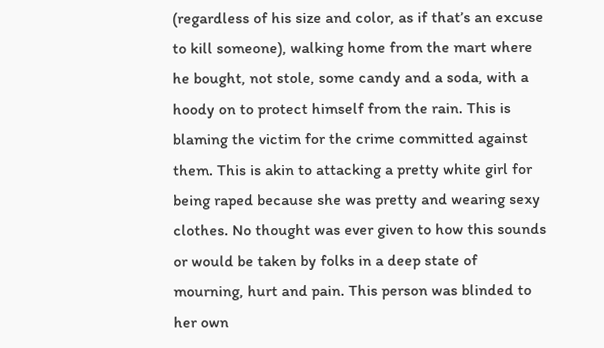(regardless of his size and color, as if that’s an excuse to kill someone), walking home from the mart where he bought, not stole, some candy and a soda, with a hoody on to protect himself from the rain. This is blaming the victim for the crime committed against them. This is akin to attacking a pretty white girl for being raped because she was pretty and wearing sexy clothes. No thought was ever given to how this sounds or would be taken by folks in a deep state of mourning, hurt and pain. This person was blinded to her own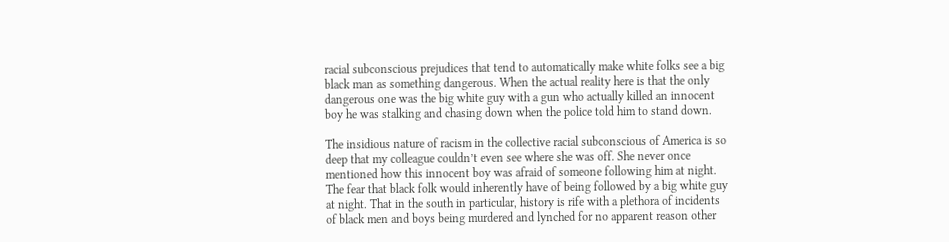racial subconscious prejudices that tend to automatically make white folks see a big black man as something dangerous. When the actual reality here is that the only dangerous one was the big white guy with a gun who actually killed an innocent boy he was stalking and chasing down when the police told him to stand down.

The insidious nature of racism in the collective racial subconscious of America is so deep that my colleague couldn’t even see where she was off. She never once mentioned how this innocent boy was afraid of someone following him at night. The fear that black folk would inherently have of being followed by a big white guy at night. That in the south in particular, history is rife with a plethora of incidents of black men and boys being murdered and lynched for no apparent reason other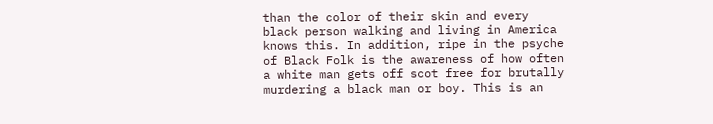than the color of their skin and every black person walking and living in America knows this. In addition, ripe in the psyche of Black Folk is the awareness of how often a white man gets off scot free for brutally murdering a black man or boy. This is an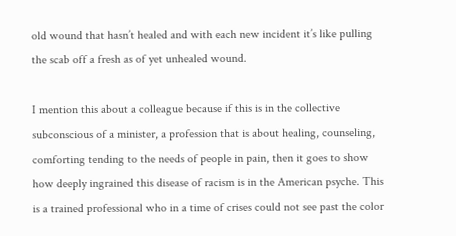old wound that hasn’t healed and with each new incident it’s like pulling the scab off a fresh as of yet unhealed wound.

I mention this about a colleague because if this is in the collective subconscious of a minister, a profession that is about healing, counseling, comforting tending to the needs of people in pain, then it goes to show how deeply ingrained this disease of racism is in the American psyche. This is a trained professional who in a time of crises could not see past the color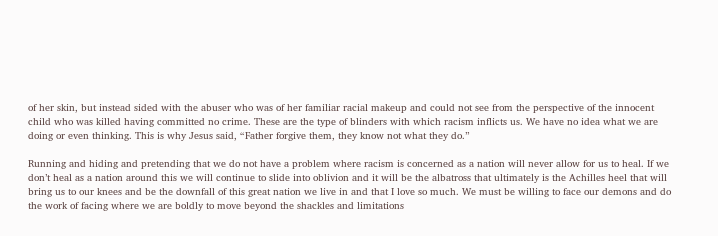of her skin, but instead sided with the abuser who was of her familiar racial makeup and could not see from the perspective of the innocent child who was killed having committed no crime. These are the type of blinders with which racism inflicts us. We have no idea what we are doing or even thinking. This is why Jesus said, “Father forgive them, they know not what they do.”

Running and hiding and pretending that we do not have a problem where racism is concerned as a nation will never allow for us to heal. If we don’t heal as a nation around this we will continue to slide into oblivion and it will be the albatross that ultimately is the Achilles heel that will bring us to our knees and be the downfall of this great nation we live in and that I love so much. We must be willing to face our demons and do the work of facing where we are boldly to move beyond the shackles and limitations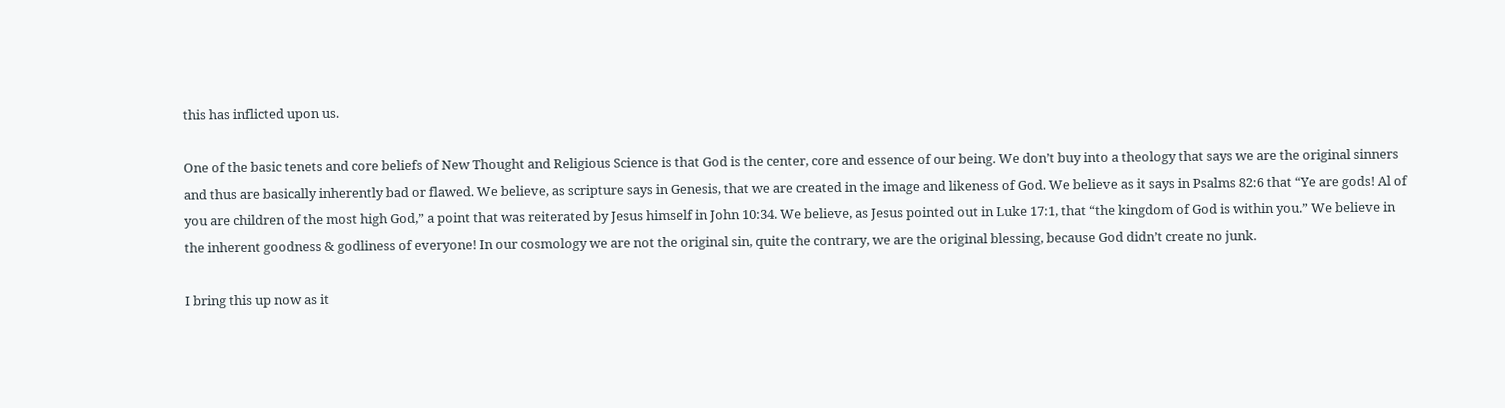this has inflicted upon us.

One of the basic tenets and core beliefs of New Thought and Religious Science is that God is the center, core and essence of our being. We don’t buy into a theology that says we are the original sinners and thus are basically inherently bad or flawed. We believe, as scripture says in Genesis, that we are created in the image and likeness of God. We believe as it says in Psalms 82:6 that “Ye are gods! Al of you are children of the most high God,” a point that was reiterated by Jesus himself in John 10:34. We believe, as Jesus pointed out in Luke 17:1, that “the kingdom of God is within you.” We believe in the inherent goodness & godliness of everyone! In our cosmology we are not the original sin, quite the contrary, we are the original blessing, because God didn’t create no junk.

I bring this up now as it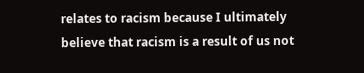relates to racism because I ultimately believe that racism is a result of us not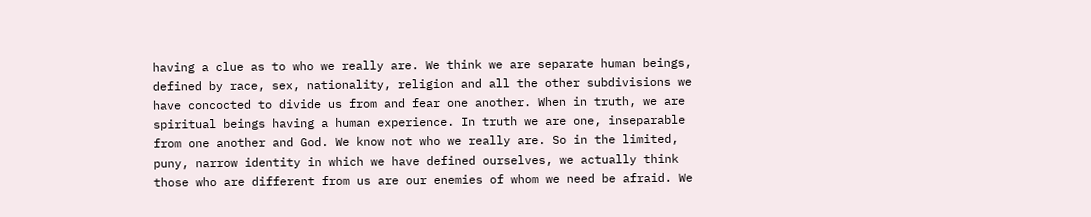having a clue as to who we really are. We think we are separate human beings, defined by race, sex, nationality, religion and all the other subdivisions we have concocted to divide us from and fear one another. When in truth, we are spiritual beings having a human experience. In truth we are one, inseparable from one another and God. We know not who we really are. So in the limited, puny, narrow identity in which we have defined ourselves, we actually think those who are different from us are our enemies of whom we need be afraid. We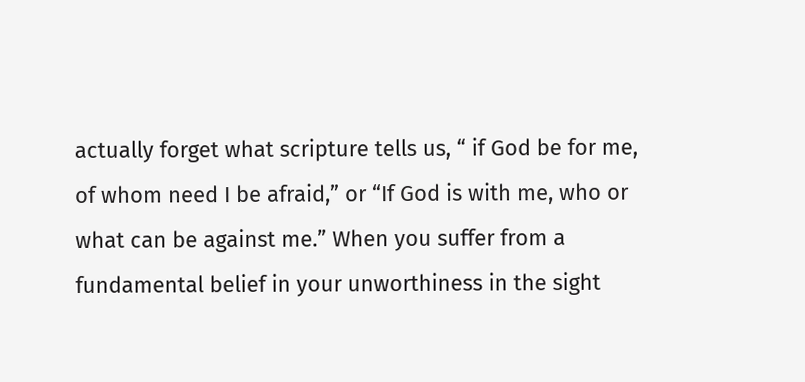actually forget what scripture tells us, “ if God be for me, of whom need I be afraid,” or “If God is with me, who or what can be against me.” When you suffer from a fundamental belief in your unworthiness in the sight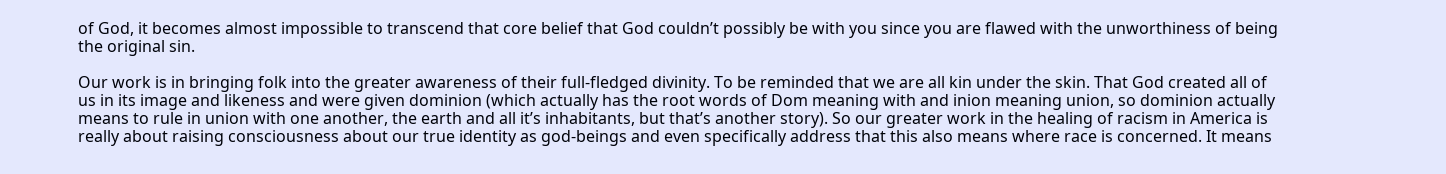of God, it becomes almost impossible to transcend that core belief that God couldn’t possibly be with you since you are flawed with the unworthiness of being the original sin.

Our work is in bringing folk into the greater awareness of their full-fledged divinity. To be reminded that we are all kin under the skin. That God created all of us in its image and likeness and were given dominion (which actually has the root words of Dom meaning with and inion meaning union, so dominion actually means to rule in union with one another, the earth and all it’s inhabitants, but that’s another story). So our greater work in the healing of racism in America is really about raising consciousness about our true identity as god-beings and even specifically address that this also means where race is concerned. It means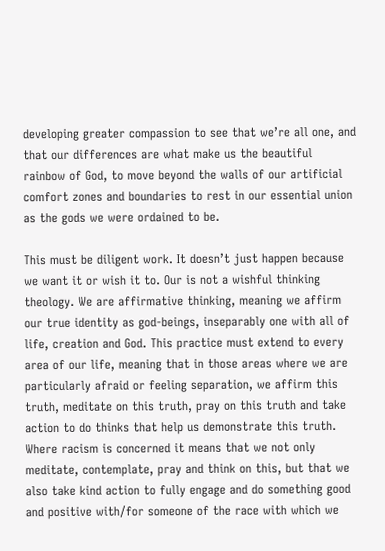developing greater compassion to see that we’re all one, and that our differences are what make us the beautiful rainbow of God, to move beyond the walls of our artificial comfort zones and boundaries to rest in our essential union as the gods we were ordained to be.

This must be diligent work. It doesn’t just happen because we want it or wish it to. Our is not a wishful thinking theology. We are affirmative thinking, meaning we affirm our true identity as god-beings, inseparably one with all of life, creation and God. This practice must extend to every area of our life, meaning that in those areas where we are particularly afraid or feeling separation, we affirm this truth, meditate on this truth, pray on this truth and take action to do thinks that help us demonstrate this truth. Where racism is concerned it means that we not only meditate, contemplate, pray and think on this, but that we also take kind action to fully engage and do something good and positive with/for someone of the race with which we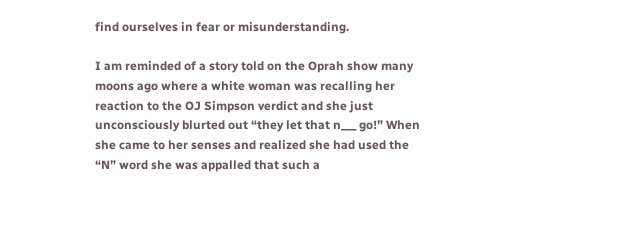find ourselves in fear or misunderstanding.

I am reminded of a story told on the Oprah show many moons ago where a white woman was recalling her reaction to the OJ Simpson verdict and she just unconsciously blurted out “they let that n___ go!” When she came to her senses and realized she had used the “N” word she was appalled that such a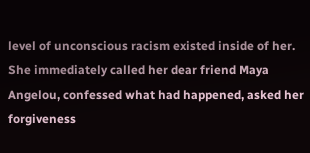level of unconscious racism existed inside of her. She immediately called her dear friend Maya Angelou, confessed what had happened, asked her forgiveness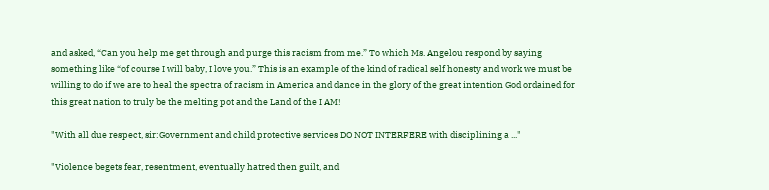and asked, “Can you help me get through and purge this racism from me.” To which Ms. Angelou respond by saying something like “of course I will baby, I love you.” This is an example of the kind of radical self honesty and work we must be willing to do if we are to heal the spectra of racism in America and dance in the glory of the great intention God ordained for this great nation to truly be the melting pot and the Land of the I AM!

"With all due respect, sir:Government and child protective services DO NOT INTERFERE with disciplining a ..."

"Violence begets fear, resentment, eventually hatred then guilt, and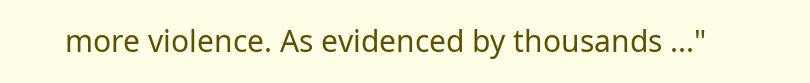more violence. As evidenced by thousands ..."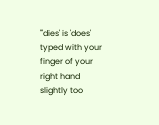"'dies' is 'does' typed with your finger of your right hand slightly too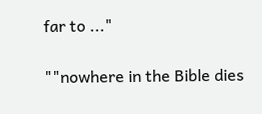far to ..."

""nowhere in the Bible dies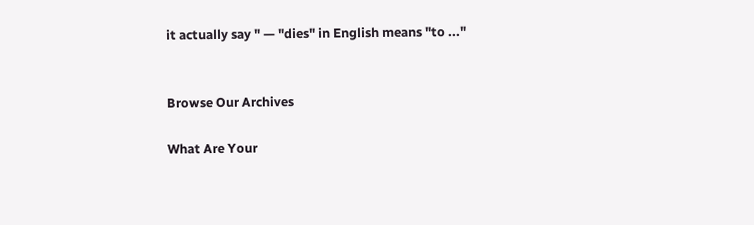it actually say " — "dies" in English means "to ..."


Browse Our Archives

What Are Your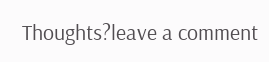Thoughts?leave a comment